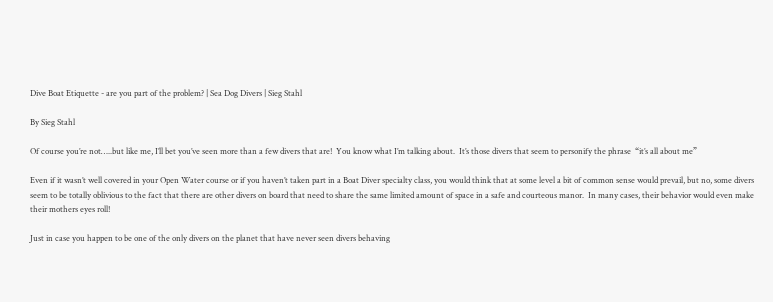Dive Boat Etiquette - are you part of the problem? | Sea Dog Divers | Sieg Stahl

By Sieg Stahl

Of course you’re not…..but like me, I’ll bet you’ve seen more than a few divers that are!  You know what I’m talking about.  It’s those divers that seem to personify the phrase  “it’s all about me”

Even if it wasn’t well covered in your Open Water course or if you haven’t taken part in a Boat Diver specialty class, you would think that at some level a bit of common sense would prevail, but no, some divers seem to be totally oblivious to the fact that there are other divers on board that need to share the same limited amount of space in a safe and courteous manor.  In many cases, their behavior would even make their mothers eyes roll!

Just in case you happen to be one of the only divers on the planet that have never seen divers behaving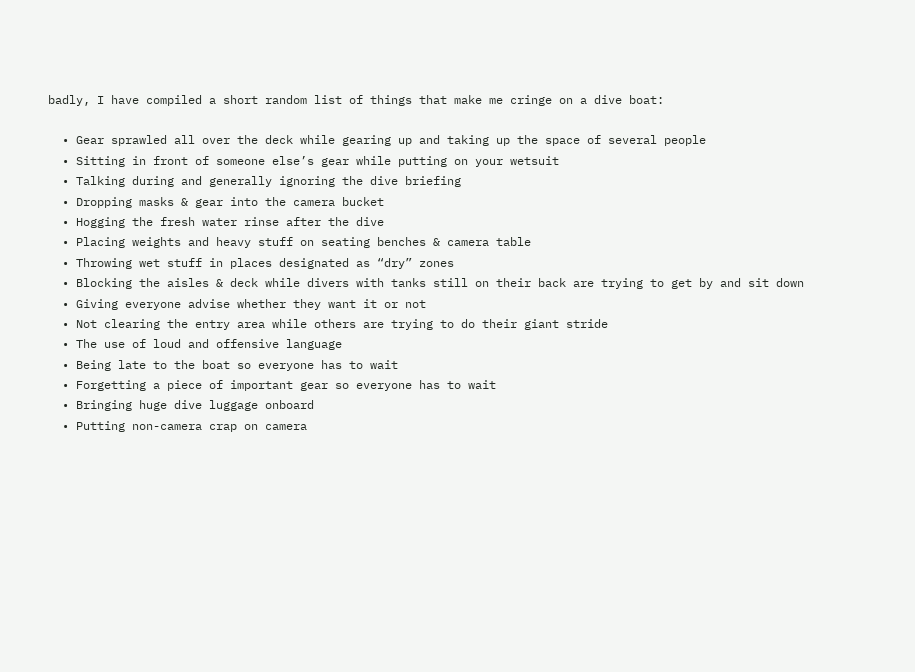badly, I have compiled a short random list of things that make me cringe on a dive boat:

  • Gear sprawled all over the deck while gearing up and taking up the space of several people
  • Sitting in front of someone else’s gear while putting on your wetsuit
  • Talking during and generally ignoring the dive briefing
  • Dropping masks & gear into the camera bucket
  • Hogging the fresh water rinse after the dive
  • Placing weights and heavy stuff on seating benches & camera table
  • Throwing wet stuff in places designated as “dry” zones
  • Blocking the aisles & deck while divers with tanks still on their back are trying to get by and sit down
  • Giving everyone advise whether they want it or not
  • Not clearing the entry area while others are trying to do their giant stride
  • The use of loud and offensive language
  • Being late to the boat so everyone has to wait
  • Forgetting a piece of important gear so everyone has to wait
  • Bringing huge dive luggage onboard
  • Putting non-camera crap on camera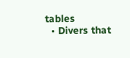tables
  • Divers that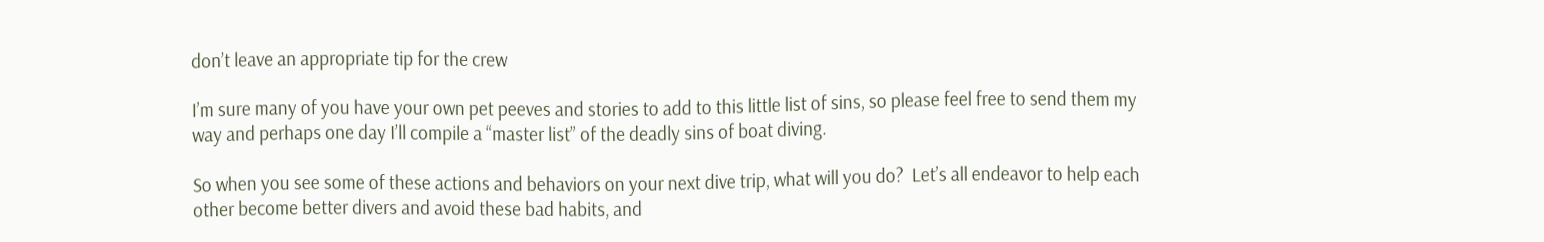don’t leave an appropriate tip for the crew

I’m sure many of you have your own pet peeves and stories to add to this little list of sins, so please feel free to send them my way and perhaps one day I’ll compile a “master list” of the deadly sins of boat diving.

So when you see some of these actions and behaviors on your next dive trip, what will you do?  Let’s all endeavor to help each other become better divers and avoid these bad habits, and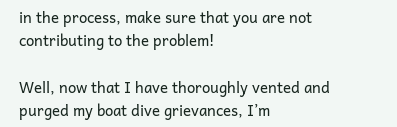in the process, make sure that you are not contributing to the problem!

Well, now that I have thoroughly vented and purged my boat dive grievances, I’m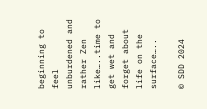beginning to feel unburdened and rather Zen like…..time to get wet and forget about life on the surface…..

© SDD 2024